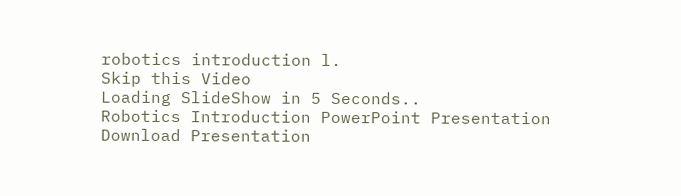robotics introduction l.
Skip this Video
Loading SlideShow in 5 Seconds..
Robotics Introduction PowerPoint Presentation
Download Presentation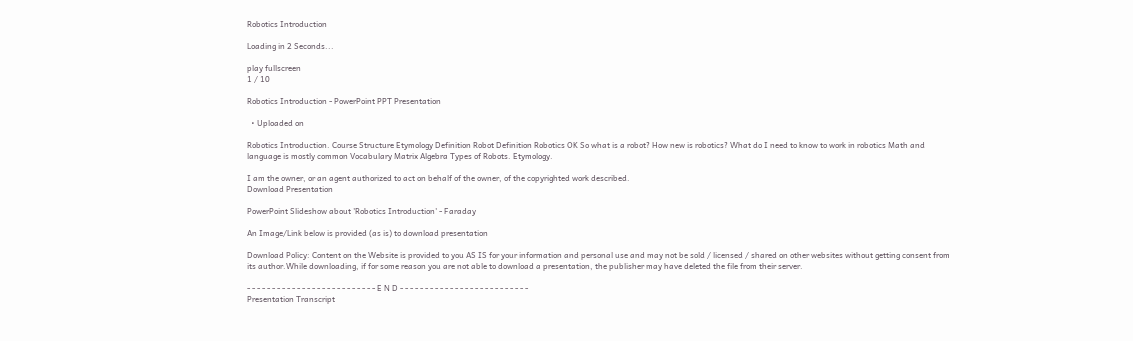Robotics Introduction

Loading in 2 Seconds...

play fullscreen
1 / 10

Robotics Introduction - PowerPoint PPT Presentation

  • Uploaded on

Robotics Introduction. Course Structure Etymology Definition Robot Definition Robotics OK So what is a robot? How new is robotics? What do I need to know to work in robotics Math and language is mostly common Vocabulary Matrix Algebra Types of Robots. Etymology.

I am the owner, or an agent authorized to act on behalf of the owner, of the copyrighted work described.
Download Presentation

PowerPoint Slideshow about 'Robotics Introduction' - Faraday

An Image/Link below is provided (as is) to download presentation

Download Policy: Content on the Website is provided to you AS IS for your information and personal use and may not be sold / licensed / shared on other websites without getting consent from its author.While downloading, if for some reason you are not able to download a presentation, the publisher may have deleted the file from their server.

- - - - - - - - - - - - - - - - - - - - - - - - - - E N D - - - - - - - - - - - - - - - - - - - - - - - - - -
Presentation Transcript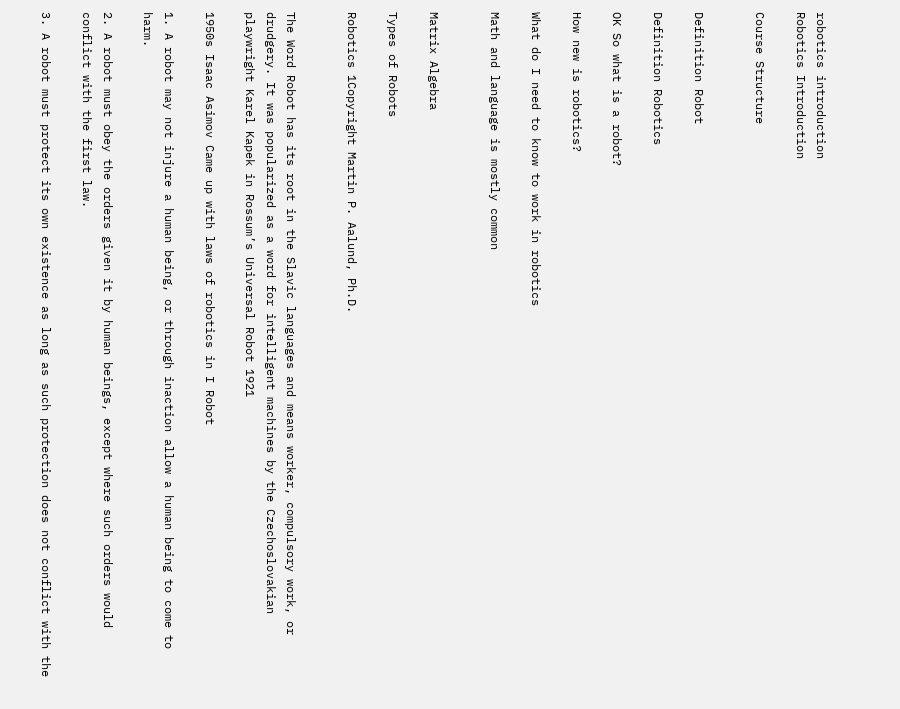robotics introduction
Robotics Introduction

Course Structure


Definition Robot

Definition Robotics

OK So what is a robot?

How new is robotics?

What do I need to know to work in robotics

Math and language is mostly common


Matrix Algebra

Types of Robots

Robotics 1Copyright Martin P. Aalund, Ph.D.


The Word Robot has its root in the Slavic languages and means worker, compulsory work, or drudgery. It was popularized as a word for intelligent machines by the Czechoslovakian playwright Karel Kapek in Rossum’s Universal Robot 1921

1950s Isaac Asimov Came up with laws of robotics in I Robot

1. A robot may not injure a human being, or through inaction allow a human being to come to harm.

2. A robot must obey the orders given it by human beings, except where such orders would conflict with the first law.

3. A robot must protect its own existence as long as such protection does not conflict with the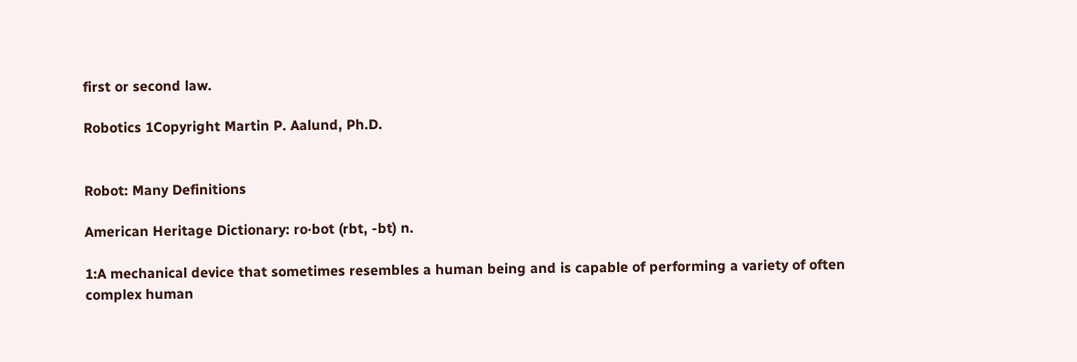first or second law.

Robotics 1Copyright Martin P. Aalund, Ph.D.


Robot: Many Definitions

American Heritage Dictionary: ro·bot (rbt, -bt) n.

1:A mechanical device that sometimes resembles a human being and is capable of performing a variety of often complex human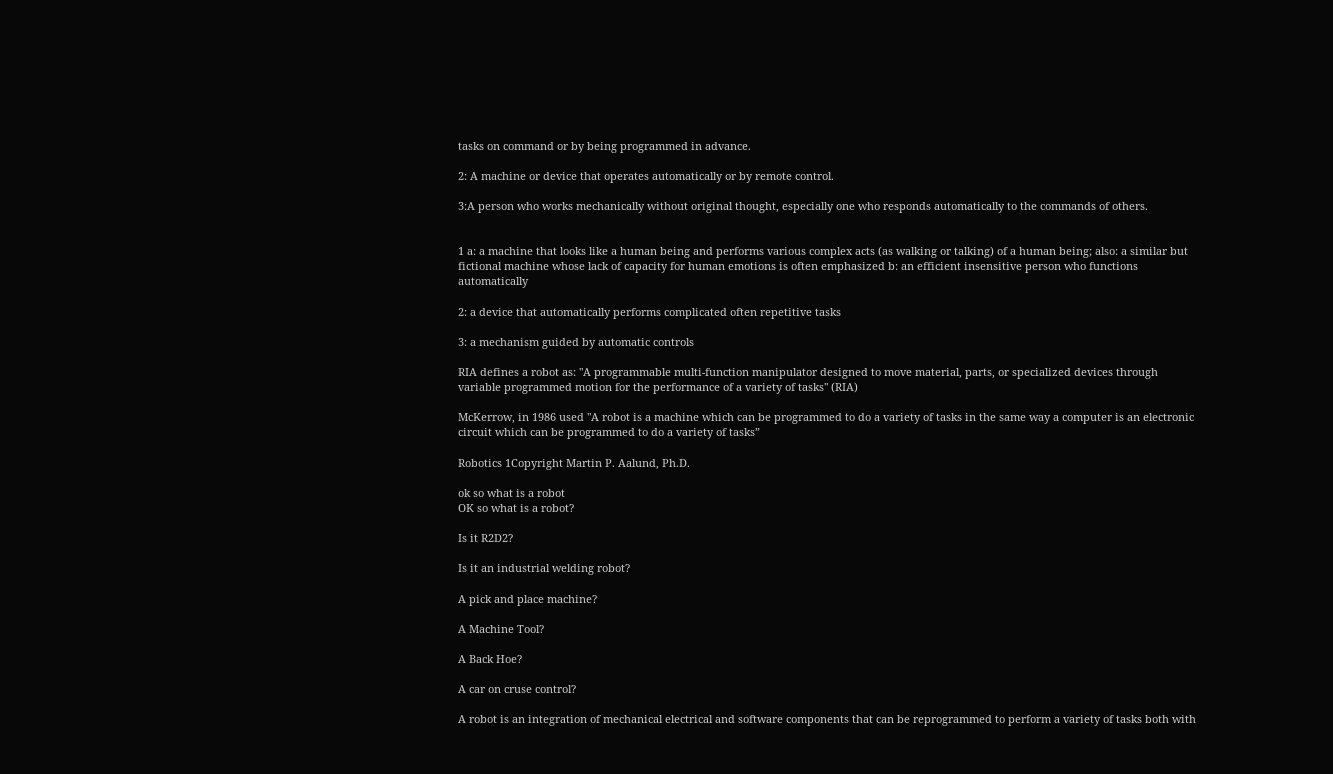tasks on command or by being programmed in advance.

2: A machine or device that operates automatically or by remote control.

3:A person who works mechanically without original thought, especially one who responds automatically to the commands of others.


1 a: a machine that looks like a human being and performs various complex acts (as walking or talking) of a human being; also: a similar but fictional machine whose lack of capacity for human emotions is often emphasized b: an efficient insensitive person who functions automatically

2: a device that automatically performs complicated often repetitive tasks

3: a mechanism guided by automatic controls

RIA defines a robot as: "A programmable multi-function manipulator designed to move material, parts, or specialized devices through variable programmed motion for the performance of a variety of tasks" (RIA)

McKerrow, in 1986 used "A robot is a machine which can be programmed to do a variety of tasks in the same way a computer is an electronic circuit which can be programmed to do a variety of tasks”

Robotics 1Copyright Martin P. Aalund, Ph.D.

ok so what is a robot
OK so what is a robot?

Is it R2D2?

Is it an industrial welding robot?

A pick and place machine?

A Machine Tool?

A Back Hoe?

A car on cruse control?

A robot is an integration of mechanical electrical and software components that can be reprogrammed to perform a variety of tasks both with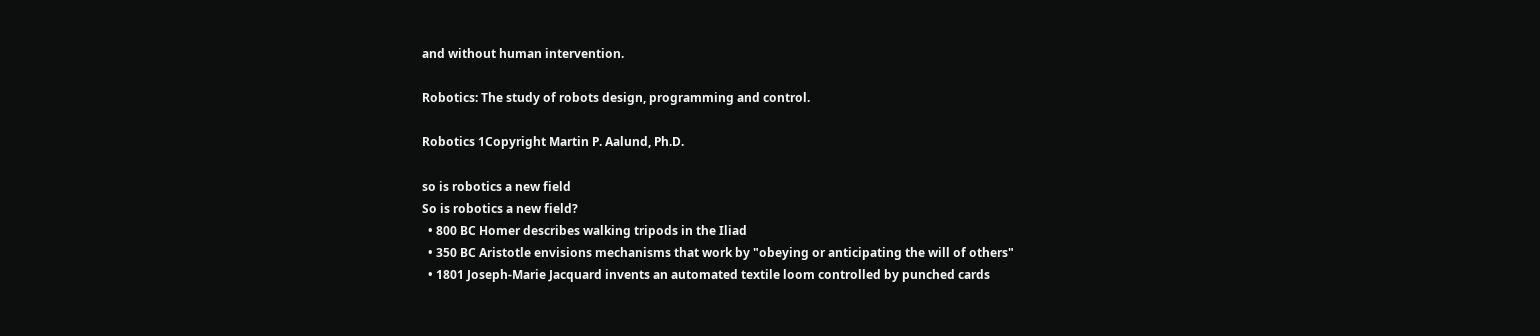and without human intervention.

Robotics: The study of robots design, programming and control.

Robotics 1Copyright Martin P. Aalund, Ph.D.

so is robotics a new field
So is robotics a new field?
  • 800 BC Homer describes walking tripods in the Iliad
  • 350 BC Aristotle envisions mechanisms that work by "obeying or anticipating the will of others"
  • 1801 Joseph-Marie Jacquard invents an automated textile loom controlled by punched cards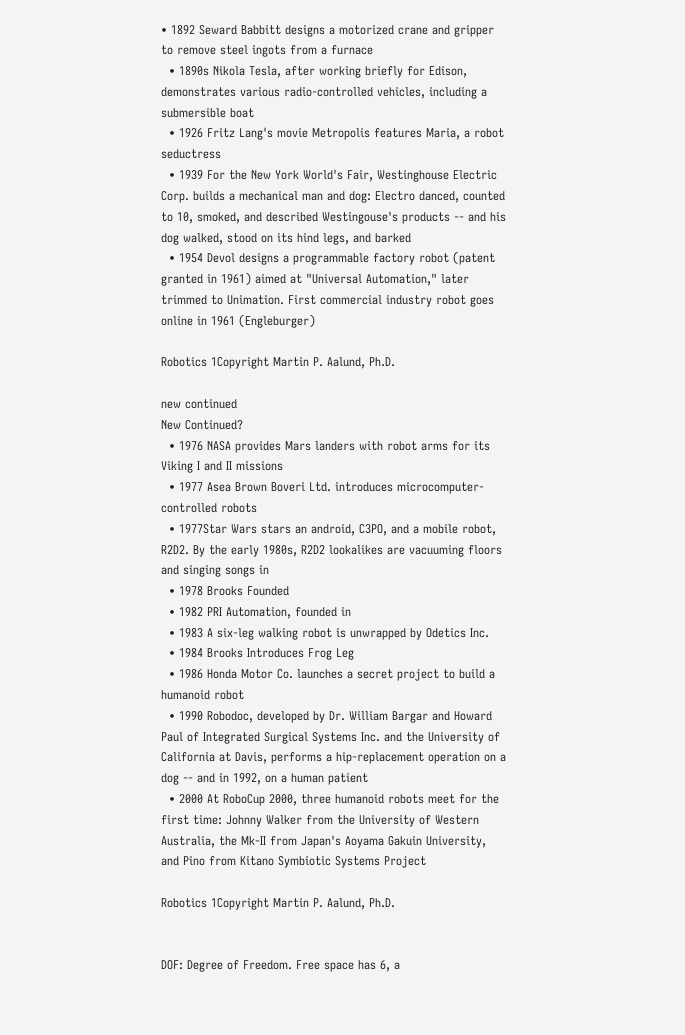• 1892 Seward Babbitt designs a motorized crane and gripper to remove steel ingots from a furnace
  • 1890s Nikola Tesla, after working briefly for Edison, demonstrates various radio-controlled vehicles, including a submersible boat
  • 1926 Fritz Lang's movie Metropolis features Maria, a robot seductress
  • 1939 For the New York World's Fair, Westinghouse Electric Corp. builds a mechanical man and dog: Electro danced, counted to 10, smoked, and described Westingouse's products -- and his dog walked, stood on its hind legs, and barked
  • 1954 Devol designs a programmable factory robot (patent granted in 1961) aimed at "Universal Automation," later trimmed to Unimation. First commercial industry robot goes online in 1961 (Engleburger)

Robotics 1Copyright Martin P. Aalund, Ph.D.

new continued
New Continued?
  • 1976 NASA provides Mars landers with robot arms for its Viking I and II missions
  • 1977 Asea Brown Boveri Ltd. introduces microcomputer-controlled robots
  • 1977Star Wars stars an android, C3PO, and a mobile robot, R2D2. By the early 1980s, R2D2 lookalikes are vacuuming floors and singing songs in
  • 1978 Brooks Founded
  • 1982 PRI Automation, founded in
  • 1983 A six-leg walking robot is unwrapped by Odetics Inc.
  • 1984 Brooks Introduces Frog Leg
  • 1986 Honda Motor Co. launches a secret project to build a humanoid robot
  • 1990 Robodoc, developed by Dr. William Bargar and Howard Paul of Integrated Surgical Systems Inc. and the University of California at Davis, performs a hip-replacement operation on a dog -- and in 1992, on a human patient
  • 2000 At RoboCup 2000, three humanoid robots meet for the first time: Johnny Walker from the University of Western Australia, the Mk-II from Japan's Aoyama Gakuin University, and Pino from Kitano Symbiotic Systems Project

Robotics 1Copyright Martin P. Aalund, Ph.D.


DOF: Degree of Freedom. Free space has 6, a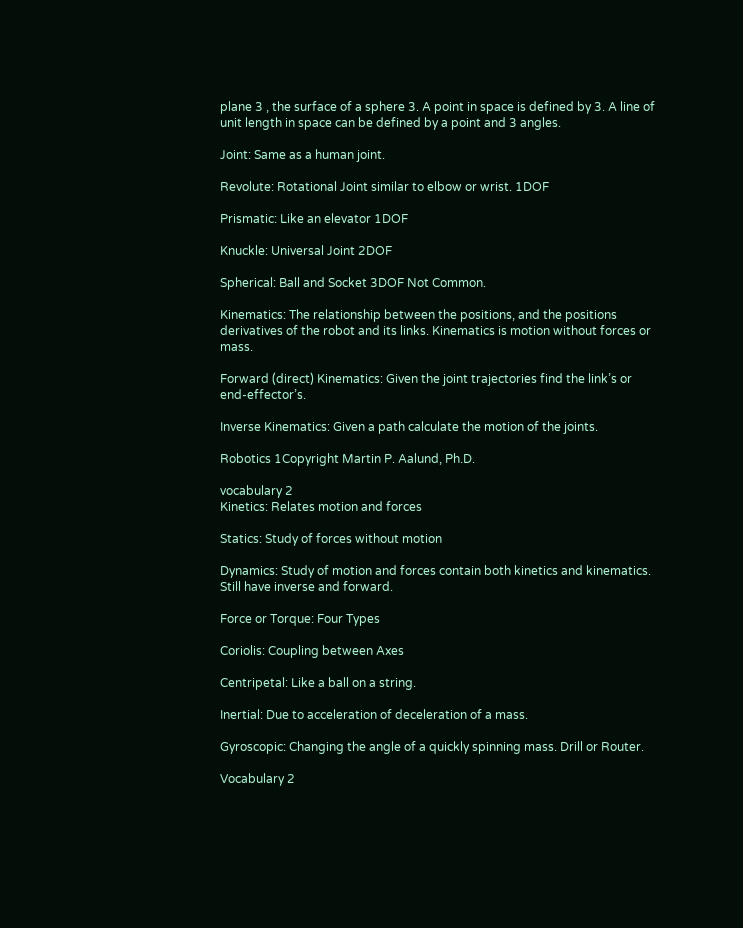plane 3 , the surface of a sphere 3. A point in space is defined by 3. A line of unit length in space can be defined by a point and 3 angles.

Joint: Same as a human joint.

Revolute: Rotational Joint similar to elbow or wrist. 1DOF

Prismatic: Like an elevator 1DOF

Knuckle: Universal Joint 2DOF

Spherical: Ball and Socket 3DOF Not Common.

Kinematics: The relationship between the positions, and the positions derivatives of the robot and its links. Kinematics is motion without forces or mass.

Forward (direct) Kinematics: Given the joint trajectories find the link’s or end-effector’s.

Inverse Kinematics: Given a path calculate the motion of the joints.

Robotics 1Copyright Martin P. Aalund, Ph.D.

vocabulary 2
Kinetics: Relates motion and forces

Statics: Study of forces without motion

Dynamics: Study of motion and forces contain both kinetics and kinematics. Still have inverse and forward.

Force or Torque: Four Types

Coriolis: Coupling between Axes

Centripetal: Like a ball on a string.

Inertial: Due to acceleration of deceleration of a mass.

Gyroscopic: Changing the angle of a quickly spinning mass. Drill or Router.

Vocabulary 2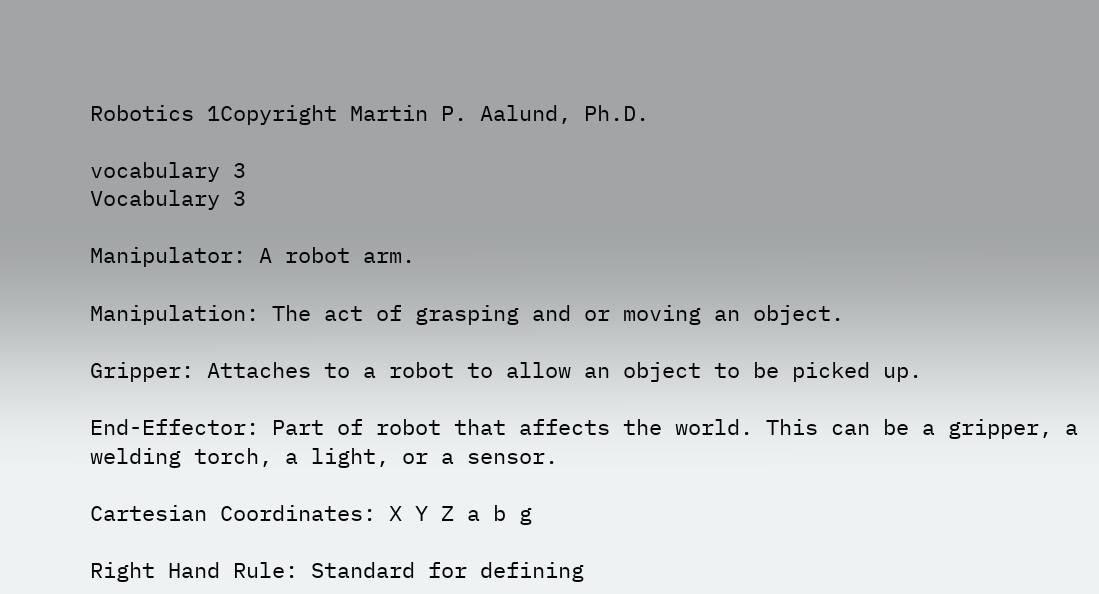Robotics 1Copyright Martin P. Aalund, Ph.D.

vocabulary 3
Vocabulary 3

Manipulator: A robot arm.

Manipulation: The act of grasping and or moving an object.

Gripper: Attaches to a robot to allow an object to be picked up.

End-Effector: Part of robot that affects the world. This can be a gripper, a welding torch, a light, or a sensor.

Cartesian Coordinates: X Y Z a b g

Right Hand Rule: Standard for defining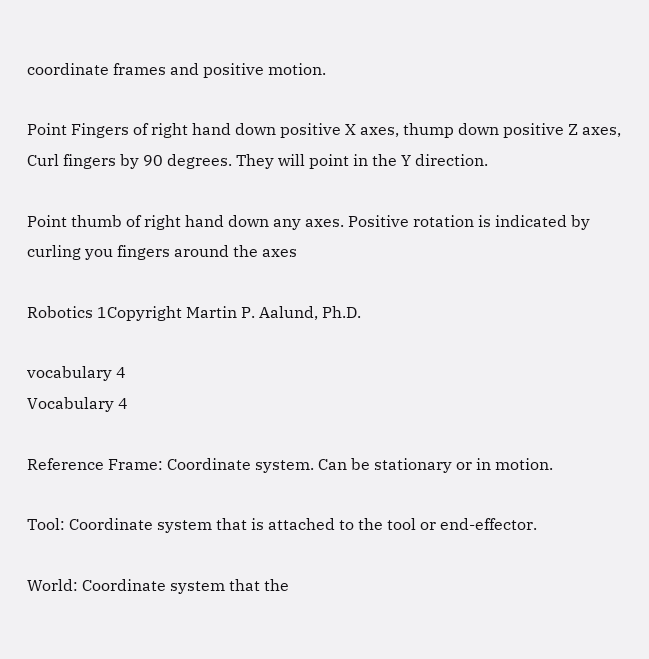coordinate frames and positive motion.

Point Fingers of right hand down positive X axes, thump down positive Z axes, Curl fingers by 90 degrees. They will point in the Y direction.

Point thumb of right hand down any axes. Positive rotation is indicated by curling you fingers around the axes

Robotics 1Copyright Martin P. Aalund, Ph.D.

vocabulary 4
Vocabulary 4

Reference Frame: Coordinate system. Can be stationary or in motion.

Tool: Coordinate system that is attached to the tool or end-effector.

World: Coordinate system that the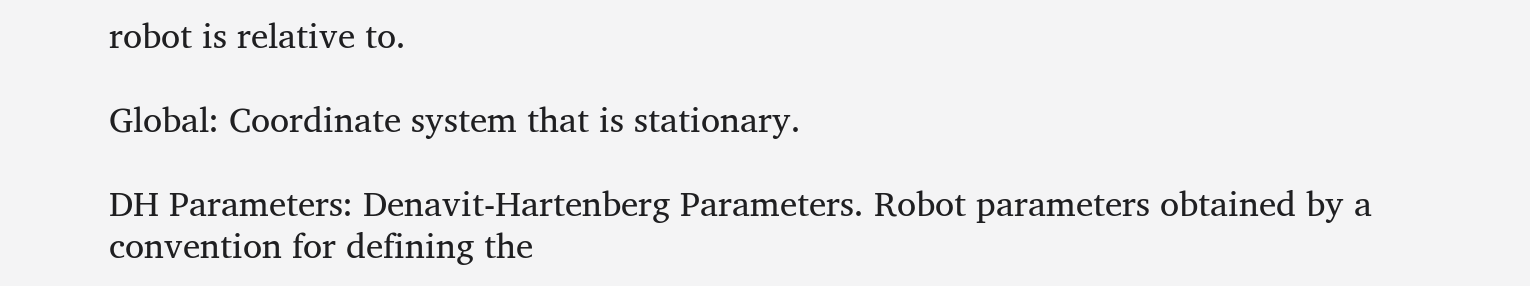robot is relative to.

Global: Coordinate system that is stationary.

DH Parameters: Denavit-Hartenberg Parameters. Robot parameters obtained by a convention for defining the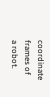coordinate frames of a robot.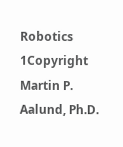Robotics 1Copyright Martin P. Aalund, Ph.D.